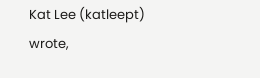Kat Lee (katleept) wrote,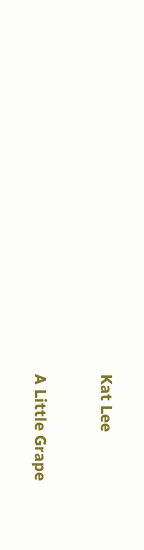Kat Lee

A Little Grape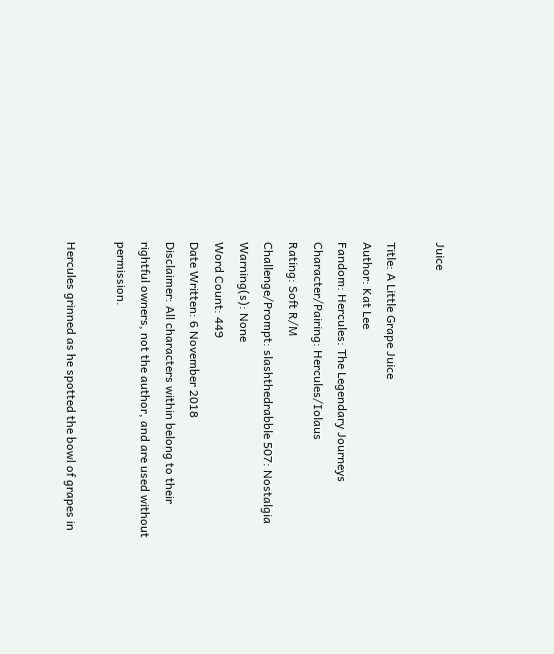Juice

Title: A Little Grape Juice
Author: Kat Lee
Fandom: Hercules: The Legendary Journeys
Character/Pairing: Hercules/Iolaus
Rating: Soft R/M
Challenge/Prompt: slashthedrabble 507: Nostalgia
Warning(s): None
Word Count: 449
Date Written: 6 November 2018
Disclaimer: All characters within belong to their rightful owners, not the author, and are used without permission.

Hercules grinned as he spotted the bowl of grapes in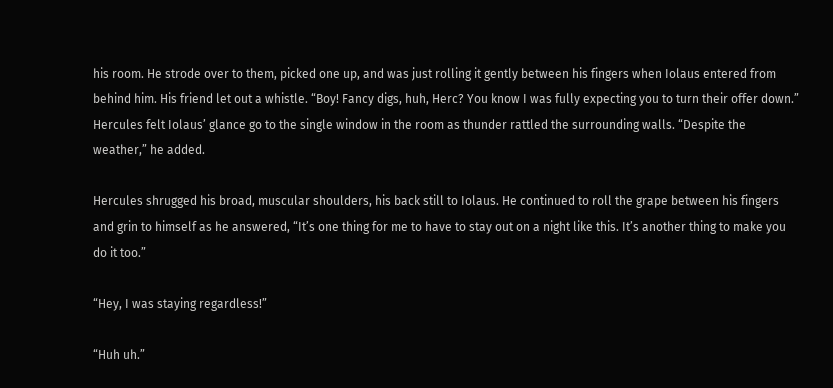his room. He strode over to them, picked one up, and was just rolling it gently between his fingers when Iolaus entered from behind him. His friend let out a whistle. “Boy! Fancy digs, huh, Herc? You know I was fully expecting you to turn their offer down.” Hercules felt Iolaus’ glance go to the single window in the room as thunder rattled the surrounding walls. “Despite the weather,” he added.

Hercules shrugged his broad, muscular shoulders, his back still to Iolaus. He continued to roll the grape between his fingers and grin to himself as he answered, “It’s one thing for me to have to stay out on a night like this. It’s another thing to make you do it too.”

“Hey, I was staying regardless!”

“Huh uh.”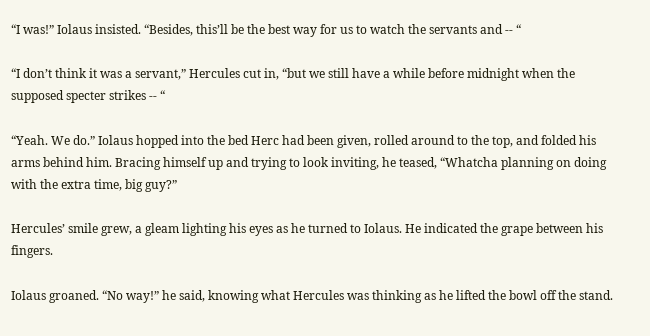“I was!” Iolaus insisted. “Besides, this’ll be the best way for us to watch the servants and -- “

“I don’t think it was a servant,” Hercules cut in, “but we still have a while before midnight when the supposed specter strikes -- “

“Yeah. We do.” Iolaus hopped into the bed Herc had been given, rolled around to the top, and folded his arms behind him. Bracing himself up and trying to look inviting, he teased, “Whatcha planning on doing with the extra time, big guy?”

Hercules’ smile grew, a gleam lighting his eyes as he turned to Iolaus. He indicated the grape between his fingers.

Iolaus groaned. “No way!” he said, knowing what Hercules was thinking as he lifted the bowl off the stand.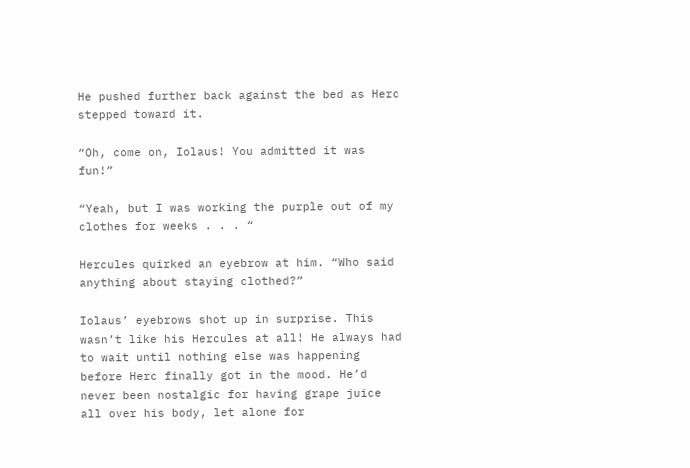He pushed further back against the bed as Herc stepped toward it.

“Oh, come on, Iolaus! You admitted it was fun!”

“Yeah, but I was working the purple out of my clothes for weeks . . . “

Hercules quirked an eyebrow at him. “Who said anything about staying clothed?”

Iolaus’ eyebrows shot up in surprise. This wasn’t like his Hercules at all! He always had to wait until nothing else was happening before Herc finally got in the mood. He’d never been nostalgic for having grape juice all over his body, let alone for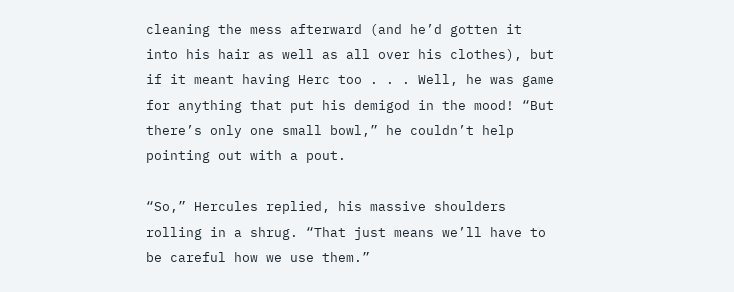cleaning the mess afterward (and he’d gotten it into his hair as well as all over his clothes), but if it meant having Herc too . . . Well, he was game for anything that put his demigod in the mood! “But there’s only one small bowl,” he couldn’t help pointing out with a pout.

“So,” Hercules replied, his massive shoulders rolling in a shrug. “That just means we’ll have to be careful how we use them.”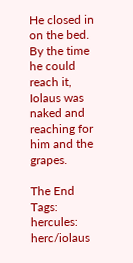He closed in on the bed. By the time he could reach it, Iolaus was naked and reaching for him and the grapes.

The End
Tags: hercules: herc/iolaus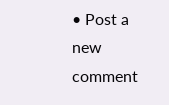• Post a new comment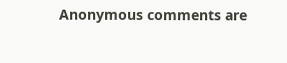Anonymous comments are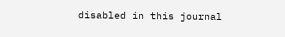disabled in this journal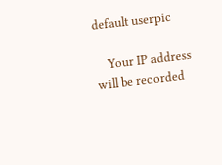default userpic

    Your IP address will be recorded